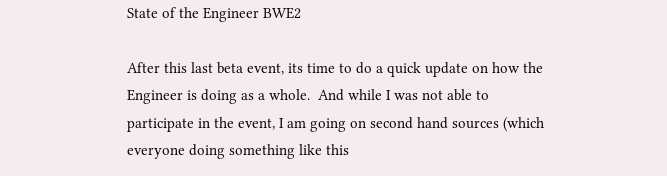State of the Engineer BWE2

After this last beta event, its time to do a quick update on how the Engineer is doing as a whole.  And while I was not able to participate in the event, I am going on second hand sources (which everyone doing something like this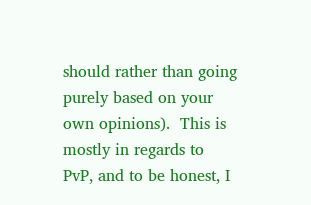should rather than going purely based on your own opinions).  This is mostly in regards to PvP, and to be honest, I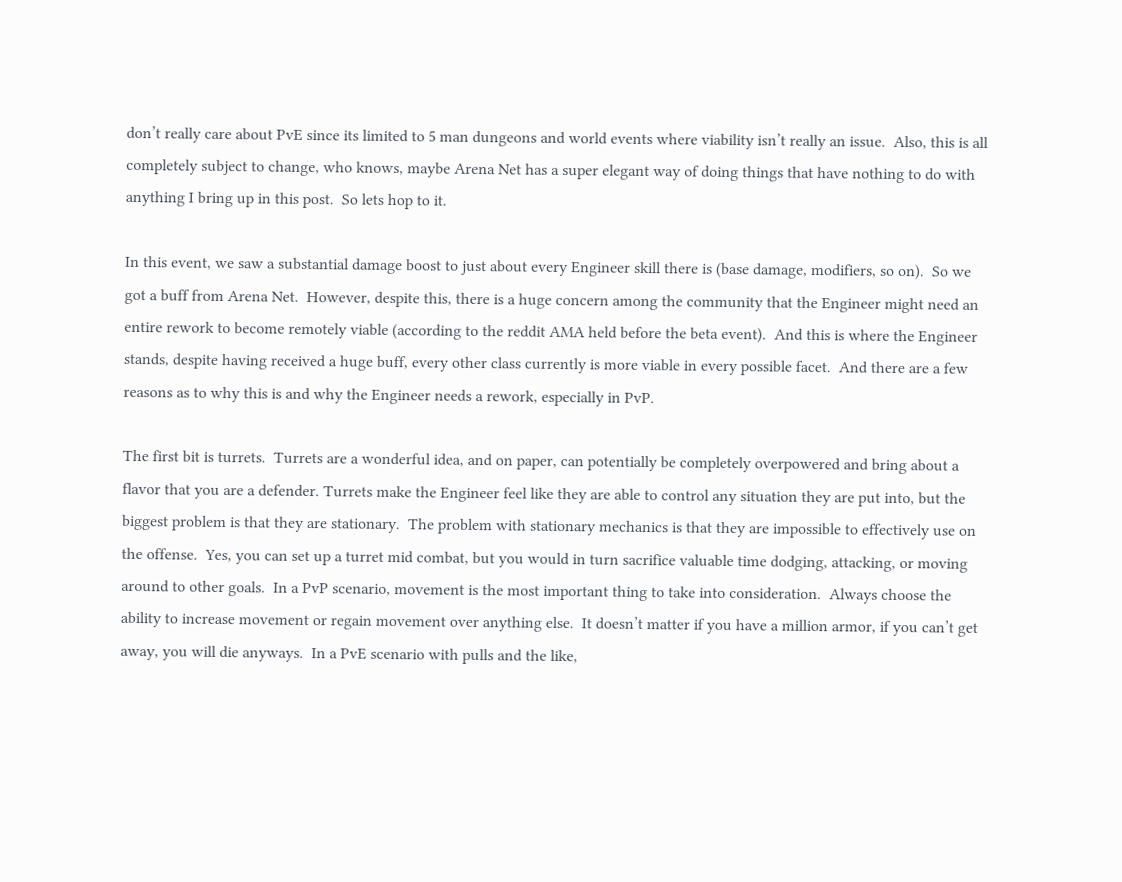don’t really care about PvE since its limited to 5 man dungeons and world events where viability isn’t really an issue.  Also, this is all completely subject to change, who knows, maybe Arena Net has a super elegant way of doing things that have nothing to do with anything I bring up in this post.  So lets hop to it.

In this event, we saw a substantial damage boost to just about every Engineer skill there is (base damage, modifiers, so on).  So we got a buff from Arena Net.  However, despite this, there is a huge concern among the community that the Engineer might need an entire rework to become remotely viable (according to the reddit AMA held before the beta event).  And this is where the Engineer stands, despite having received a huge buff, every other class currently is more viable in every possible facet.  And there are a few reasons as to why this is and why the Engineer needs a rework, especially in PvP.

The first bit is turrets.  Turrets are a wonderful idea, and on paper, can potentially be completely overpowered and bring about a flavor that you are a defender. Turrets make the Engineer feel like they are able to control any situation they are put into, but the biggest problem is that they are stationary.  The problem with stationary mechanics is that they are impossible to effectively use on the offense.  Yes, you can set up a turret mid combat, but you would in turn sacrifice valuable time dodging, attacking, or moving around to other goals.  In a PvP scenario, movement is the most important thing to take into consideration.  Always choose the ability to increase movement or regain movement over anything else.  It doesn’t matter if you have a million armor, if you can’t get away, you will die anyways.  In a PvE scenario with pulls and the like,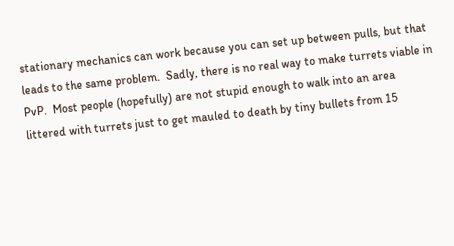stationary mechanics can work because you can set up between pulls, but that leads to the same problem.  Sadly, there is no real way to make turrets viable in PvP.  Most people (hopefully) are not stupid enough to walk into an area littered with turrets just to get mauled to death by tiny bullets from 15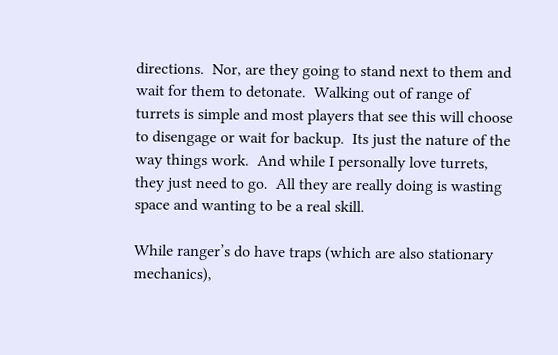directions.  Nor, are they going to stand next to them and wait for them to detonate.  Walking out of range of turrets is simple and most players that see this will choose to disengage or wait for backup.  Its just the nature of the way things work.  And while I personally love turrets, they just need to go.  All they are really doing is wasting space and wanting to be a real skill.

While ranger’s do have traps (which are also stationary mechanics),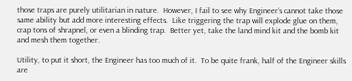those traps are purely utilitarian in nature.  However, I fail to see why Engineer’s cannot take those same ability but add more interesting effects.  Like triggering the trap will explode glue on them, crap tons of shrapnel, or even a blinding trap.  Better yet, take the land mind kit and the bomb kit and mesh them together.

Utility, to put it short, the Engineer has too much of it.  To be quite frank, half of the Engineer skills are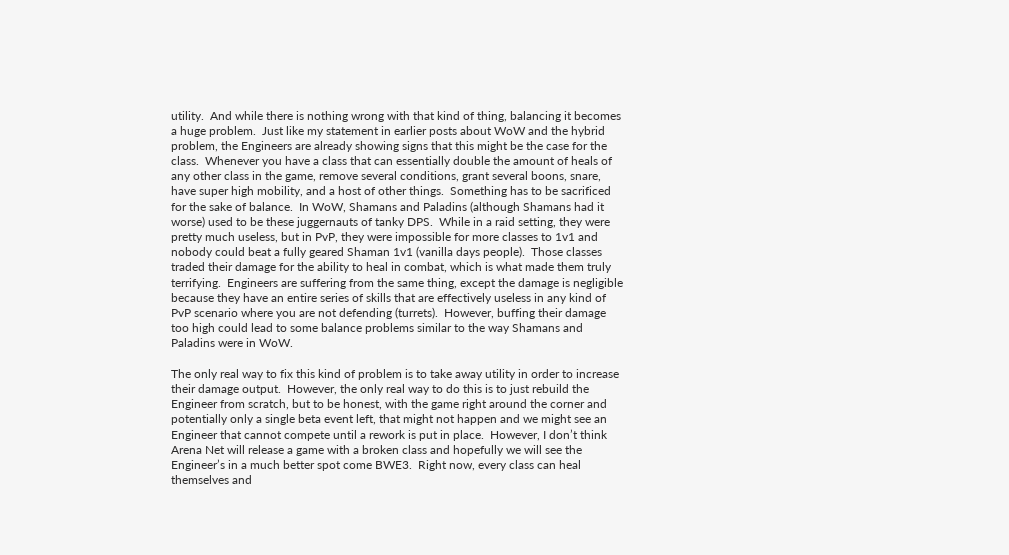utility.  And while there is nothing wrong with that kind of thing, balancing it becomes a huge problem.  Just like my statement in earlier posts about WoW and the hybrid problem, the Engineers are already showing signs that this might be the case for the class.  Whenever you have a class that can essentially double the amount of heals of any other class in the game, remove several conditions, grant several boons, snare, have super high mobility, and a host of other things.  Something has to be sacrificed for the sake of balance.  In WoW, Shamans and Paladins (although Shamans had it worse) used to be these juggernauts of tanky DPS.  While in a raid setting, they were pretty much useless, but in PvP, they were impossible for more classes to 1v1 and nobody could beat a fully geared Shaman 1v1 (vanilla days people).  Those classes traded their damage for the ability to heal in combat, which is what made them truly terrifying.  Engineers are suffering from the same thing, except the damage is negligible because they have an entire series of skills that are effectively useless in any kind of PvP scenario where you are not defending (turrets).  However, buffing their damage too high could lead to some balance problems similar to the way Shamans and Paladins were in WoW.

The only real way to fix this kind of problem is to take away utility in order to increase their damage output.  However, the only real way to do this is to just rebuild the Engineer from scratch, but to be honest, with the game right around the corner and potentially only a single beta event left, that might not happen and we might see an Engineer that cannot compete until a rework is put in place.  However, I don’t think Arena Net will release a game with a broken class and hopefully we will see the Engineer’s in a much better spot come BWE3.  Right now, every class can heal themselves and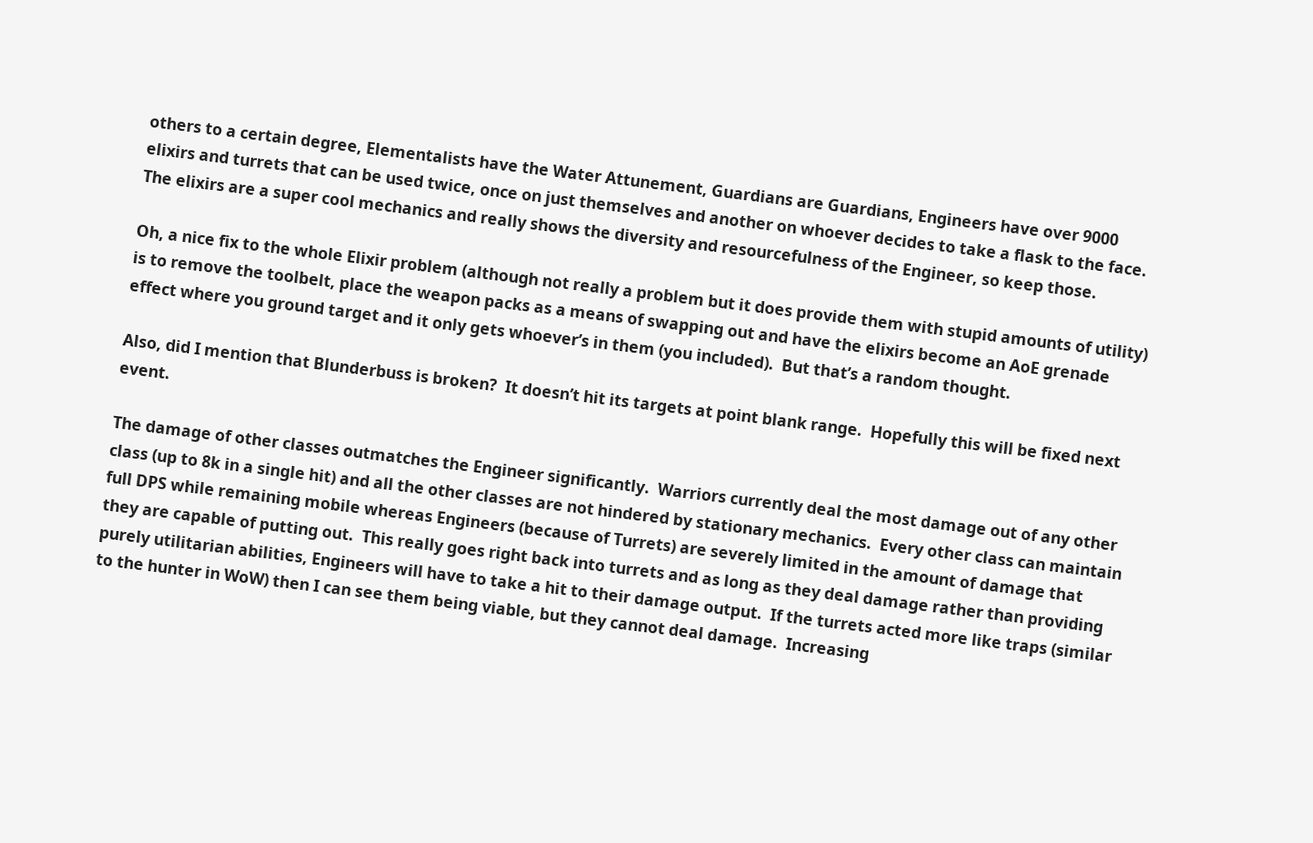others to a certain degree, Elementalists have the Water Attunement, Guardians are Guardians, Engineers have over 9000 elixirs and turrets that can be used twice, once on just themselves and another on whoever decides to take a flask to the face.  The elixirs are a super cool mechanics and really shows the diversity and resourcefulness of the Engineer, so keep those.

Oh, a nice fix to the whole Elixir problem (although not really a problem but it does provide them with stupid amounts of utility) is to remove the toolbelt, place the weapon packs as a means of swapping out and have the elixirs become an AoE grenade effect where you ground target and it only gets whoever’s in them (you included).  But that’s a random thought.

Also, did I mention that Blunderbuss is broken?  It doesn’t hit its targets at point blank range.  Hopefully this will be fixed next event.

The damage of other classes outmatches the Engineer significantly.  Warriors currently deal the most damage out of any other class (up to 8k in a single hit) and all the other classes are not hindered by stationary mechanics.  Every other class can maintain full DPS while remaining mobile whereas Engineers (because of Turrets) are severely limited in the amount of damage that they are capable of putting out.  This really goes right back into turrets and as long as they deal damage rather than providing purely utilitarian abilities, Engineers will have to take a hit to their damage output.  If the turrets acted more like traps (similar to the hunter in WoW) then I can see them being viable, but they cannot deal damage.  Increasing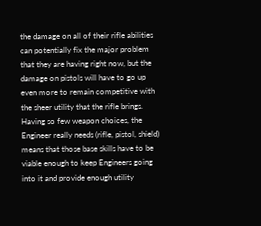the damage on all of their rifle abilities can potentially fix the major problem that they are having right now, but the damage on pistols will have to go up even more to remain competitive with the sheer utility that the rifle brings.  Having so few weapon choices, the Engineer really needs (rifle, pistol, shield) means that those base skills have to be viable enough to keep Engineers going into it and provide enough utility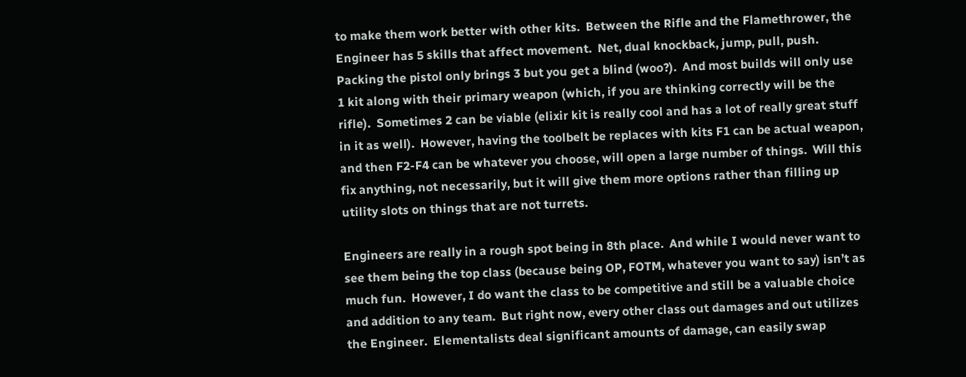to make them work better with other kits.  Between the Rifle and the Flamethrower, the Engineer has 5 skills that affect movement.  Net, dual knockback, jump, pull, push.  Packing the pistol only brings 3 but you get a blind (woo?).  And most builds will only use 1 kit along with their primary weapon (which, if you are thinking correctly will be the rifle).  Sometimes 2 can be viable (elixir kit is really cool and has a lot of really great stuff in it as well).  However, having the toolbelt be replaces with kits F1 can be actual weapon, and then F2-F4 can be whatever you choose, will open a large number of things.  Will this fix anything, not necessarily, but it will give them more options rather than filling up utility slots on things that are not turrets.

Engineers are really in a rough spot being in 8th place.  And while I would never want to see them being the top class (because being OP, FOTM, whatever you want to say) isn’t as much fun.  However, I do want the class to be competitive and still be a valuable choice and addition to any team.  But right now, every other class out damages and out utilizes the Engineer.  Elementalists deal significant amounts of damage, can easily swap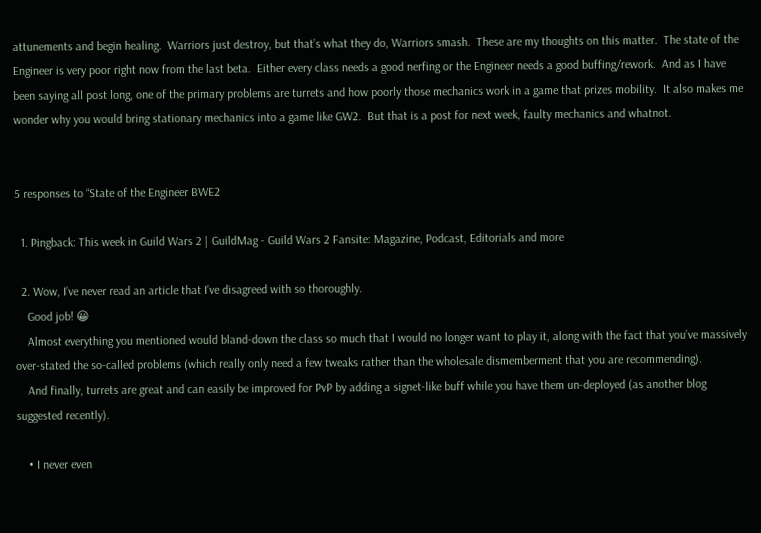attunements and begin healing.  Warriors just destroy, but that’s what they do, Warriors smash.  These are my thoughts on this matter.  The state of the Engineer is very poor right now from the last beta.  Either every class needs a good nerfing or the Engineer needs a good buffing/rework.  And as I have been saying all post long, one of the primary problems are turrets and how poorly those mechanics work in a game that prizes mobility.  It also makes me wonder why you would bring stationary mechanics into a game like GW2.  But that is a post for next week, faulty mechanics and whatnot.


5 responses to “State of the Engineer BWE2

  1. Pingback: This week in Guild Wars 2 | GuildMag - Guild Wars 2 Fansite: Magazine, Podcast, Editorials and more

  2. Wow, I’ve never read an article that I’ve disagreed with so thoroughly.
    Good job! 😀
    Almost everything you mentioned would bland-down the class so much that I would no longer want to play it, along with the fact that you’ve massively over-stated the so-called problems (which really only need a few tweaks rather than the wholesale dismemberment that you are recommending).
    And finally, turrets are great and can easily be improved for PvP by adding a signet-like buff while you have them un-deployed (as another blog suggested recently).

    • I never even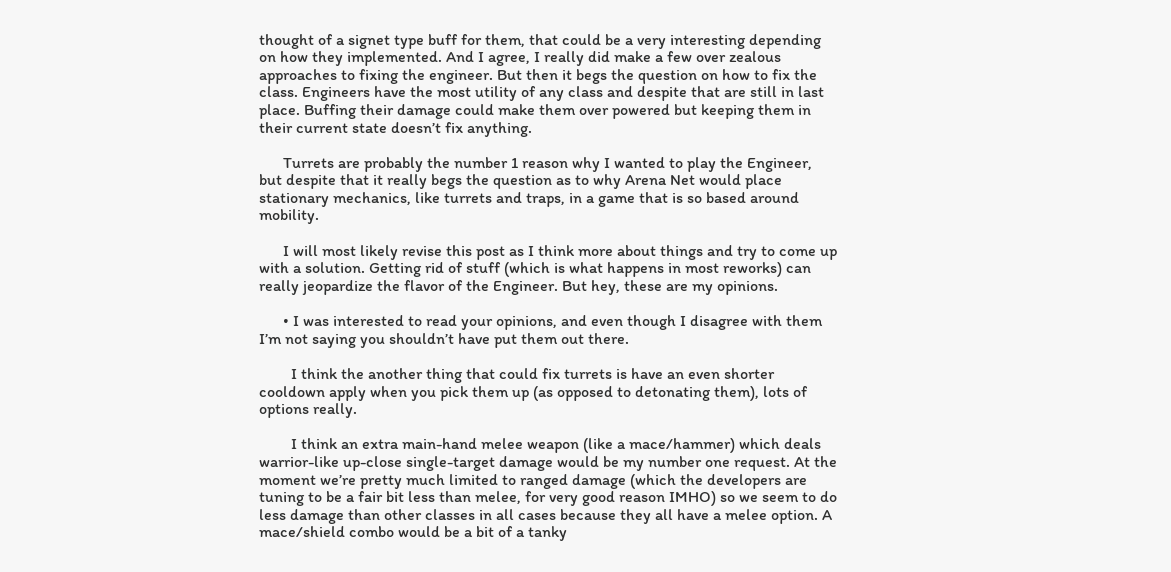thought of a signet type buff for them, that could be a very interesting depending on how they implemented. And I agree, I really did make a few over zealous approaches to fixing the engineer. But then it begs the question on how to fix the class. Engineers have the most utility of any class and despite that are still in last place. Buffing their damage could make them over powered but keeping them in their current state doesn’t fix anything.

      Turrets are probably the number 1 reason why I wanted to play the Engineer, but despite that it really begs the question as to why Arena Net would place stationary mechanics, like turrets and traps, in a game that is so based around mobility.

      I will most likely revise this post as I think more about things and try to come up with a solution. Getting rid of stuff (which is what happens in most reworks) can really jeopardize the flavor of the Engineer. But hey, these are my opinions.

      • I was interested to read your opinions, and even though I disagree with them I’m not saying you shouldn’t have put them out there.

        I think the another thing that could fix turrets is have an even shorter cooldown apply when you pick them up (as opposed to detonating them), lots of options really.

        I think an extra main-hand melee weapon (like a mace/hammer) which deals warrior-like up-close single-target damage would be my number one request. At the moment we’re pretty much limited to ranged damage (which the developers are tuning to be a fair bit less than melee, for very good reason IMHO) so we seem to do less damage than other classes in all cases because they all have a melee option. A mace/shield combo would be a bit of a tanky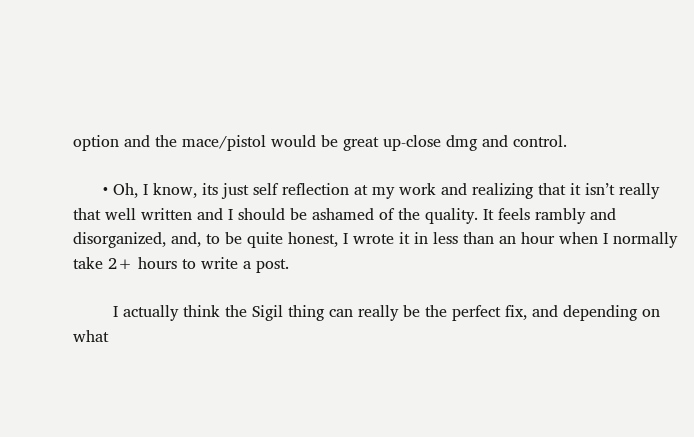option and the mace/pistol would be great up-close dmg and control.

      • Oh, I know, its just self reflection at my work and realizing that it isn’t really that well written and I should be ashamed of the quality. It feels rambly and disorganized, and, to be quite honest, I wrote it in less than an hour when I normally take 2+ hours to write a post.

        I actually think the Sigil thing can really be the perfect fix, and depending on what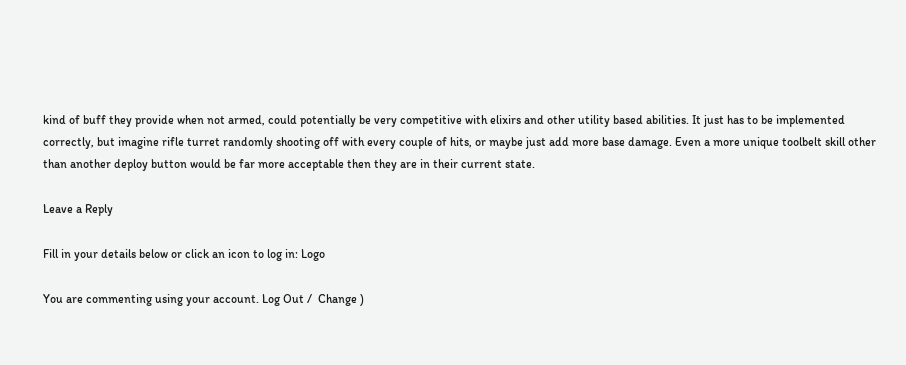kind of buff they provide when not armed, could potentially be very competitive with elixirs and other utility based abilities. It just has to be implemented correctly, but imagine rifle turret randomly shooting off with every couple of hits, or maybe just add more base damage. Even a more unique toolbelt skill other than another deploy button would be far more acceptable then they are in their current state.

Leave a Reply

Fill in your details below or click an icon to log in: Logo

You are commenting using your account. Log Out /  Change )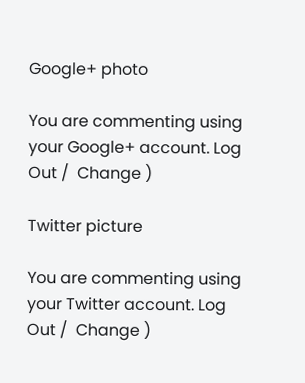Google+ photo

You are commenting using your Google+ account. Log Out /  Change )

Twitter picture

You are commenting using your Twitter account. Log Out /  Change )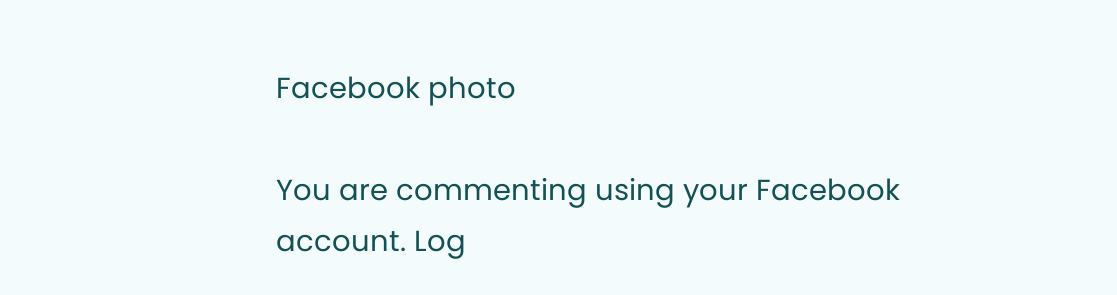Facebook photo

You are commenting using your Facebook account. Log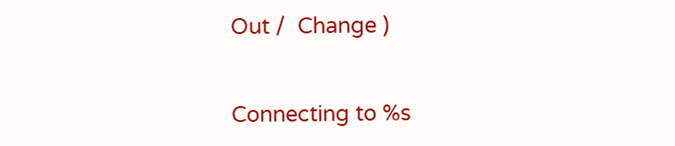Out /  Change )


Connecting to %s